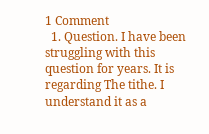1 Comment
  1. Question. I have been struggling with this question for years. It is regarding The tithe. I understand it as a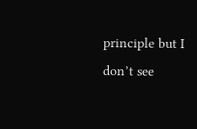principle but I don’t see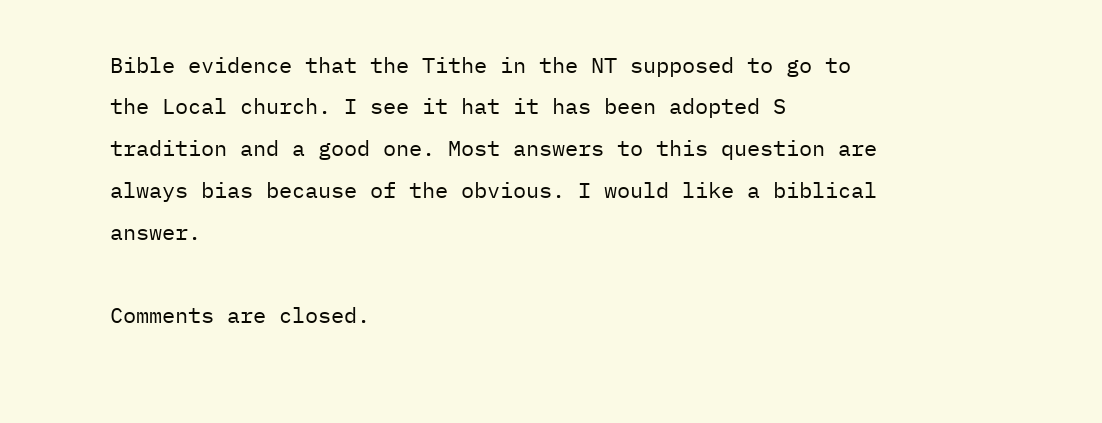Bible evidence that the Tithe in the NT supposed to go to the Local church. I see it hat it has been adopted S tradition and a good one. Most answers to this question are always bias because of the obvious. I would like a biblical answer.

Comments are closed.